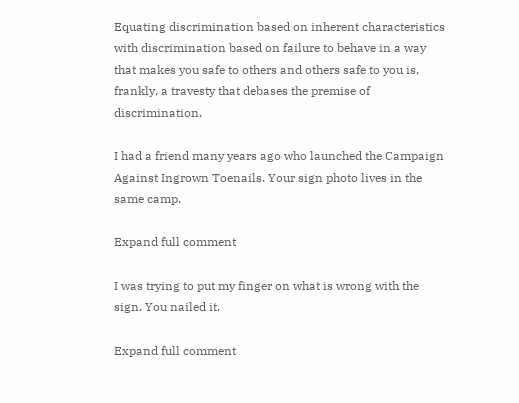Equating discrimination based on inherent characteristics with discrimination based on failure to behave in a way that makes you safe to others and others safe to you is, frankly, a travesty that debases the premise of discrimination.

I had a friend many years ago who launched the Campaign Against Ingrown Toenails. Your sign photo lives in the same camp.

Expand full comment

I was trying to put my finger on what is wrong with the sign. You nailed it.

Expand full comment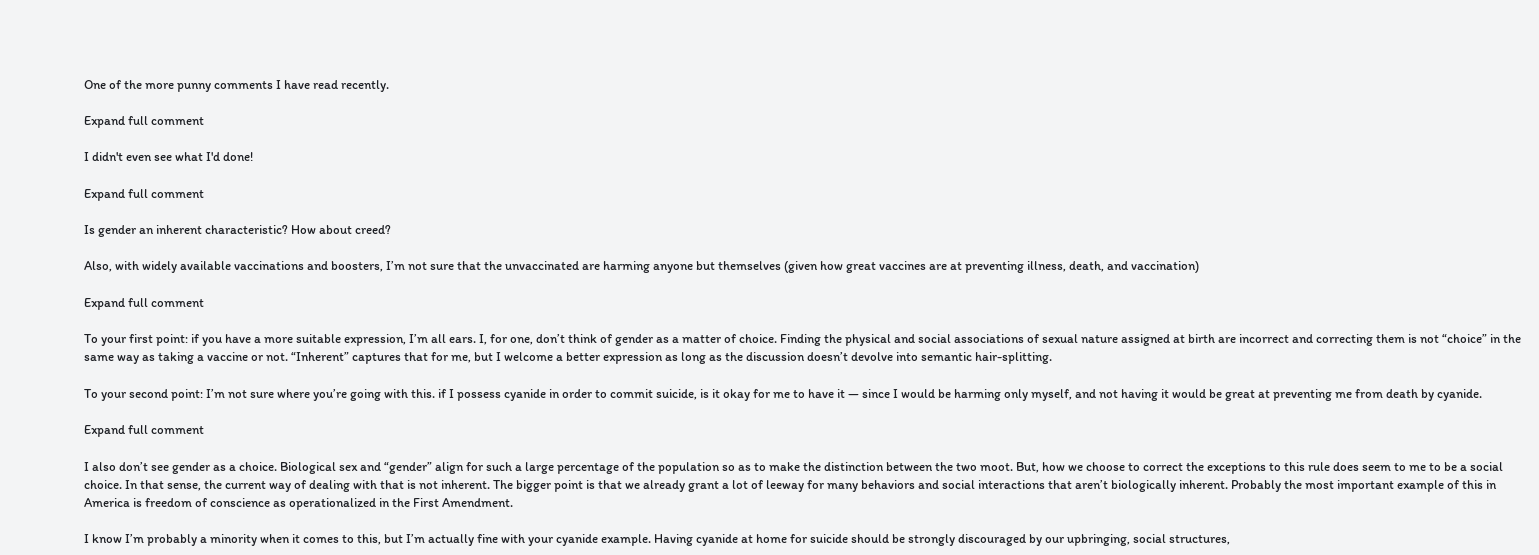One of the more punny comments I have read recently.

Expand full comment

I didn't even see what I'd done!

Expand full comment

Is gender an inherent characteristic? How about creed?

Also, with widely available vaccinations and boosters, I’m not sure that the unvaccinated are harming anyone but themselves (given how great vaccines are at preventing illness, death, and vaccination)

Expand full comment

To your first point: if you have a more suitable expression, I’m all ears. I, for one, don’t think of gender as a matter of choice. Finding the physical and social associations of sexual nature assigned at birth are incorrect and correcting them is not “choice” in the same way as taking a vaccine or not. “Inherent” captures that for me, but I welcome a better expression as long as the discussion doesn’t devolve into semantic hair-splitting.

To your second point: I’m not sure where you’re going with this. if I possess cyanide in order to commit suicide, is it okay for me to have it — since I would be harming only myself, and not having it would be great at preventing me from death by cyanide.

Expand full comment

I also don’t see gender as a choice. Biological sex and “gender” align for such a large percentage of the population so as to make the distinction between the two moot. But, how we choose to correct the exceptions to this rule does seem to me to be a social choice. In that sense, the current way of dealing with that is not inherent. The bigger point is that we already grant a lot of leeway for many behaviors and social interactions that aren’t biologically inherent. Probably the most important example of this in America is freedom of conscience as operationalized in the First Amendment.

I know I’m probably a minority when it comes to this, but I’m actually fine with your cyanide example. Having cyanide at home for suicide should be strongly discouraged by our upbringing, social structures,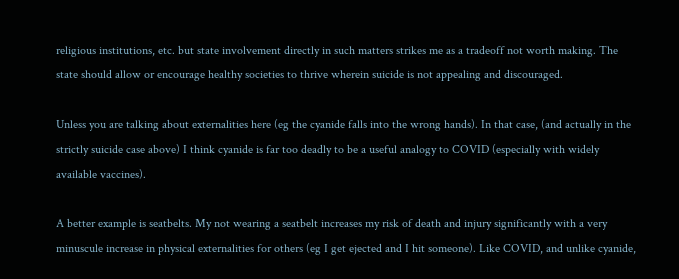religious institutions, etc. but state involvement directly in such matters strikes me as a tradeoff not worth making. The state should allow or encourage healthy societies to thrive wherein suicide is not appealing and discouraged.

Unless you are talking about externalities here (eg the cyanide falls into the wrong hands). In that case, (and actually in the strictly suicide case above) I think cyanide is far too deadly to be a useful analogy to COVID (especially with widely available vaccines).

A better example is seatbelts. My not wearing a seatbelt increases my risk of death and injury significantly with a very minuscule increase in physical externalities for others (eg I get ejected and I hit someone). Like COVID, and unlike cyanide,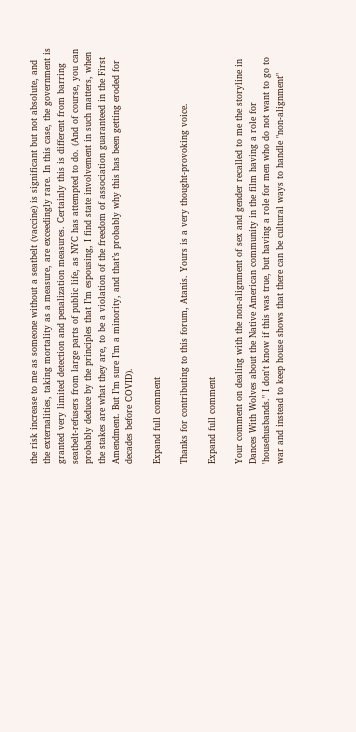the risk increase to me as someone without a seatbelt (vaccine) is significant but not absolute, and the externalities, taking mortality as a measure, are exceedingly rare. In this case, the government is granted very limited detection and penalization measures. Certainly this is different from barring seatbelt-refusers from large parts of public life, as NYC has attempted to do. (And of course, you can probably deduce by the principles that I’m espousing, I find state involvement in such matters, when the stakes are what they are, to be a violation of the freedom of association guaranteed in the First Amendment. But I’m sure I’m a minority, and that’s probably why this has been getting eroded for decades before COVID).

Expand full comment

Thanks for contributing to this forum, Atanis. Yours is a very thought-provoking voice.

Expand full comment

Your comment on dealing with the non-alignment of sex and gender recalled to me the storyline in Dances With Wolves about the Native American community in the film having a role for 'househusbands." I don't know if this was true, but having a role for men who do not want to go to war and instead to keep house shows that there can be cultural ways to handle "non-alignment"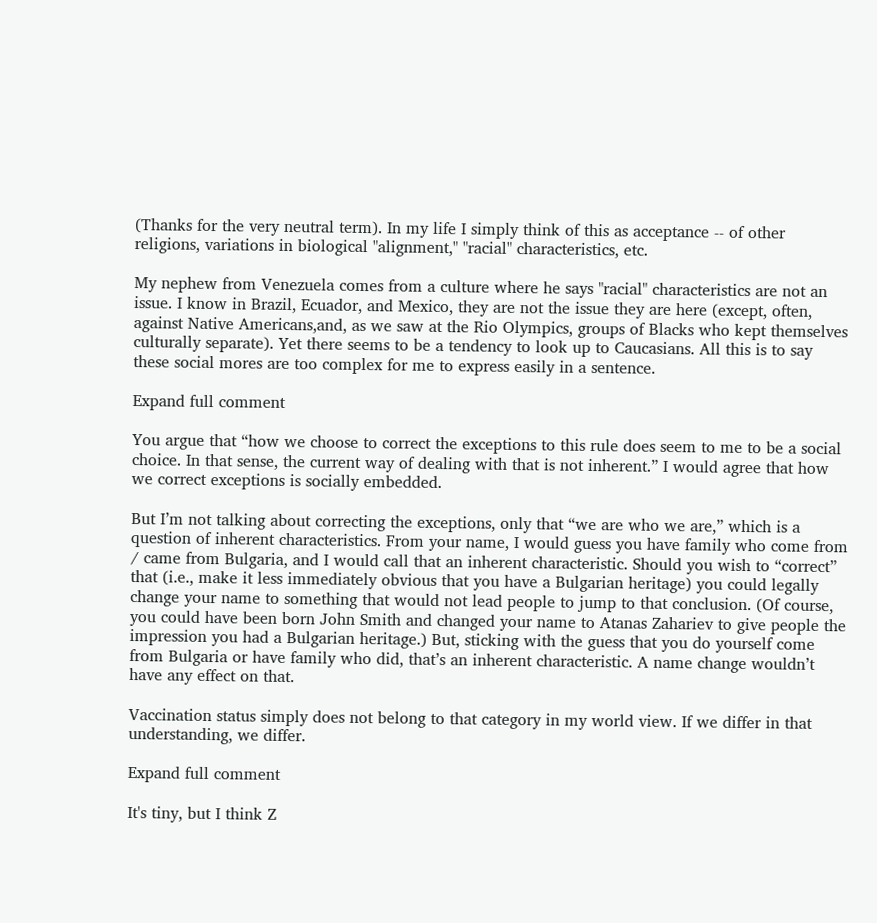(Thanks for the very neutral term). In my life I simply think of this as acceptance -- of other religions, variations in biological "alignment," "racial" characteristics, etc.

My nephew from Venezuela comes from a culture where he says "racial" characteristics are not an issue. I know in Brazil, Ecuador, and Mexico, they are not the issue they are here (except, often, against Native Americans,and, as we saw at the Rio Olympics, groups of Blacks who kept themselves culturally separate). Yet there seems to be a tendency to look up to Caucasians. All this is to say these social mores are too complex for me to express easily in a sentence.

Expand full comment

You argue that “how we choose to correct the exceptions to this rule does seem to me to be a social choice. In that sense, the current way of dealing with that is not inherent.” I would agree that how we correct exceptions is socially embedded.

But I’m not talking about correcting the exceptions, only that “we are who we are,” which is a question of inherent characteristics. From your name, I would guess you have family who come from / came from Bulgaria, and I would call that an inherent characteristic. Should you wish to “correct” that (i.e., make it less immediately obvious that you have a Bulgarian heritage) you could legally change your name to something that would not lead people to jump to that conclusion. (Of course, you could have been born John Smith and changed your name to Atanas Zahariev to give people the impression you had a Bulgarian heritage.) But, sticking with the guess that you do yourself come from Bulgaria or have family who did, that’s an inherent characteristic. A name change wouldn’t have any effect on that.

Vaccination status simply does not belong to that category in my world view. If we differ in that understanding, we differ.

Expand full comment

It's tiny, but I think Z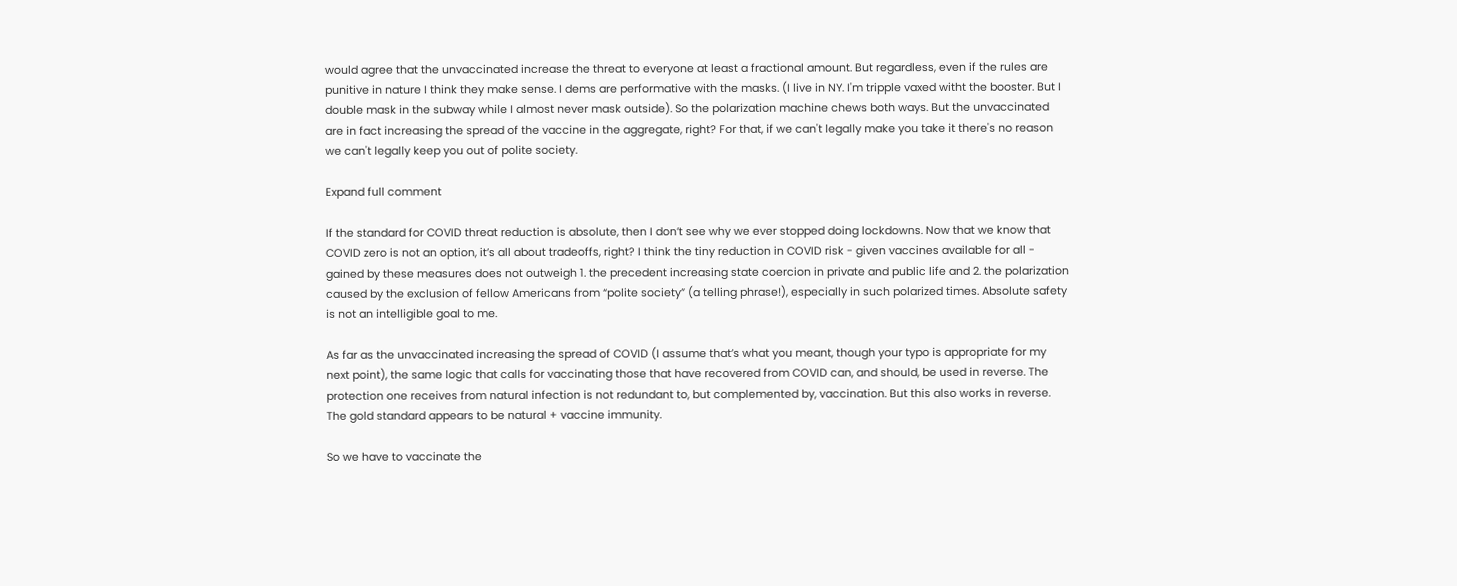would agree that the unvaccinated increase the threat to everyone at least a fractional amount. But regardless, even if the rules are punitive in nature I think they make sense. I dems are performative with the masks. (I live in NY. I'm tripple vaxed witht the booster. But I double mask in the subway while I almost never mask outside). So the polarization machine chews both ways. But the unvaccinated are in fact increasing the spread of the vaccine in the aggregate, right? For that, if we can't legally make you take it there's no reason we can't legally keep you out of polite society.

Expand full comment

If the standard for COVID threat reduction is absolute, then I don’t see why we ever stopped doing lockdowns. Now that we know that COVID zero is not an option, it’s all about tradeoffs, right? I think the tiny reduction in COVID risk - given vaccines available for all - gained by these measures does not outweigh 1. the precedent increasing state coercion in private and public life and 2. the polarization caused by the exclusion of fellow Americans from “polite society” (a telling phrase!), especially in such polarized times. Absolute safety is not an intelligible goal to me.

As far as the unvaccinated increasing the spread of COVID (I assume that’s what you meant, though your typo is appropriate for my next point), the same logic that calls for vaccinating those that have recovered from COVID can, and should, be used in reverse. The protection one receives from natural infection is not redundant to, but complemented by, vaccination. But this also works in reverse. The gold standard appears to be natural + vaccine immunity.

So we have to vaccinate the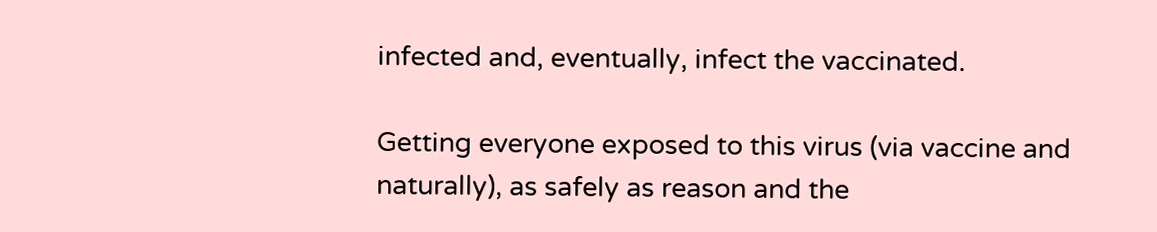infected and, eventually, infect the vaccinated.

Getting everyone exposed to this virus (via vaccine and naturally), as safely as reason and the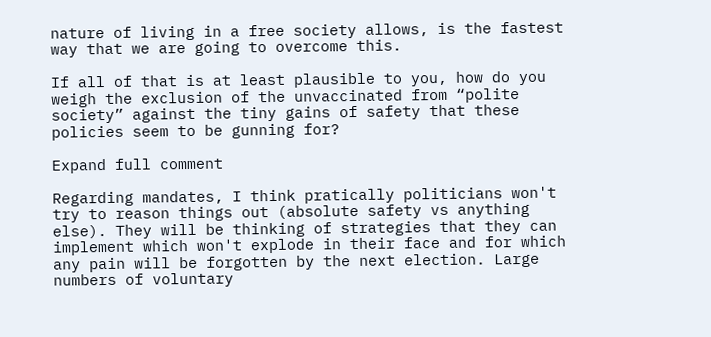nature of living in a free society allows, is the fastest way that we are going to overcome this.

If all of that is at least plausible to you, how do you weigh the exclusion of the unvaccinated from “polite society” against the tiny gains of safety that these policies seem to be gunning for?

Expand full comment

Regarding mandates, I think pratically politicians won't try to reason things out (absolute safety vs anything else). They will be thinking of strategies that they can implement which won't explode in their face and for which any pain will be forgotten by the next election. Large numbers of voluntary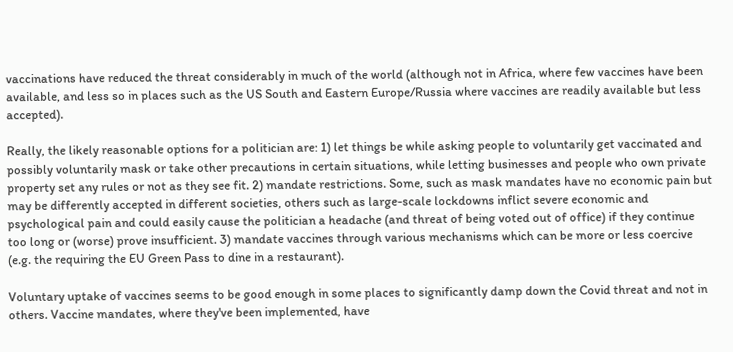vaccinations have reduced the threat considerably in much of the world (although not in Africa, where few vaccines have been available, and less so in places such as the US South and Eastern Europe/Russia where vaccines are readily available but less accepted).

Really, the likely reasonable options for a politician are: 1) let things be while asking people to voluntarily get vaccinated and possibly voluntarily mask or take other precautions in certain situations, while letting businesses and people who own private property set any rules or not as they see fit. 2) mandate restrictions. Some, such as mask mandates have no economic pain but may be differently accepted in different societies, others such as large-scale lockdowns inflict severe economic and psychological pain and could easily cause the politician a headache (and threat of being voted out of office) if they continue too long or (worse) prove insufficient. 3) mandate vaccines through various mechanisms which can be more or less coercive (e.g. the requiring the EU Green Pass to dine in a restaurant).

Voluntary uptake of vaccines seems to be good enough in some places to significantly damp down the Covid threat and not in others. Vaccine mandates, where they've been implemented, have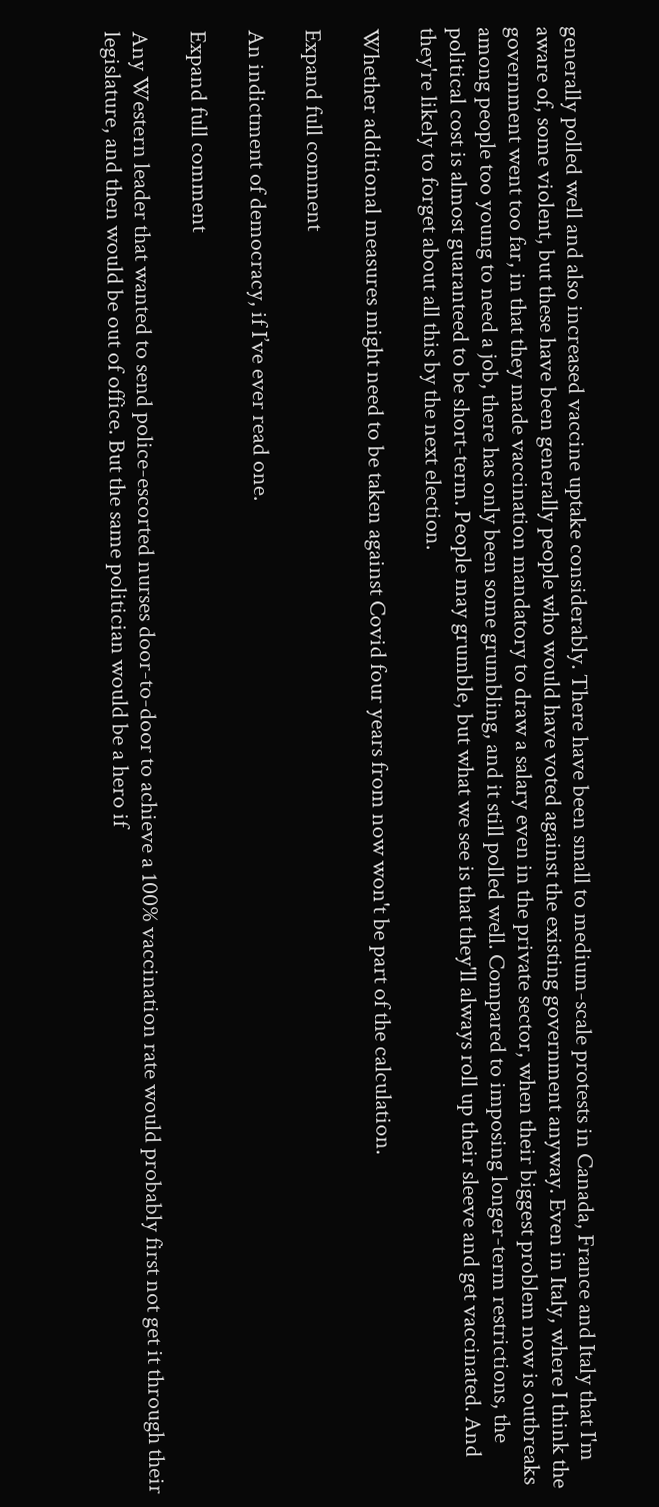generally polled well and also increased vaccine uptake considerably. There have been small to medium-scale protests in Canada, France and Italy that I'm aware of, some violent, but these have been generally people who would have voted against the existing government anyway. Even in Italy, where I think the government went too far, in that they made vaccination mandatory to draw a salary even in the private sector, when their biggest problem now is outbreaks among people too young to need a job, there has only been some grumbling, and it still polled well. Compared to imposing longer-term restrictions, the political cost is almost guaranteed to be short-term. People may grumble, but what we see is that they'll always roll up their sleeve and get vaccinated. And they're likely to forget about all this by the next election.

Whether additional measures might need to be taken against Covid four years from now won't be part of the calculation.

Expand full comment

An indictment of democracy, if I’ve ever read one.

Expand full comment

Any Western leader that wanted to send police-escorted nurses door-to-door to achieve a 100% vaccination rate would probably first not get it through their legislature, and then would be out of office. But the same politician would be a hero if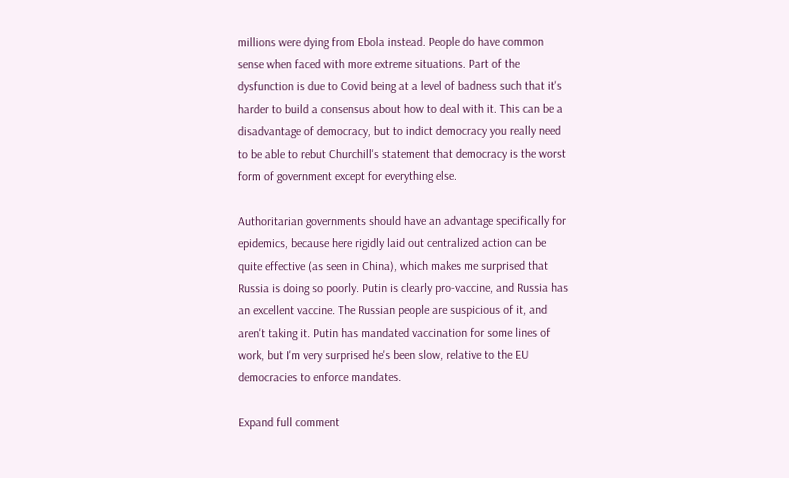millions were dying from Ebola instead. People do have common sense when faced with more extreme situations. Part of the dysfunction is due to Covid being at a level of badness such that it's harder to build a consensus about how to deal with it. This can be a disadvantage of democracy, but to indict democracy you really need to be able to rebut Churchill's statement that democracy is the worst form of government except for everything else.

Authoritarian governments should have an advantage specifically for epidemics, because here rigidly laid out centralized action can be quite effective (as seen in China), which makes me surprised that Russia is doing so poorly. Putin is clearly pro-vaccine, and Russia has an excellent vaccine. The Russian people are suspicious of it, and aren't taking it. Putin has mandated vaccination for some lines of work, but I'm very surprised he's been slow, relative to the EU democracies to enforce mandates.

Expand full comment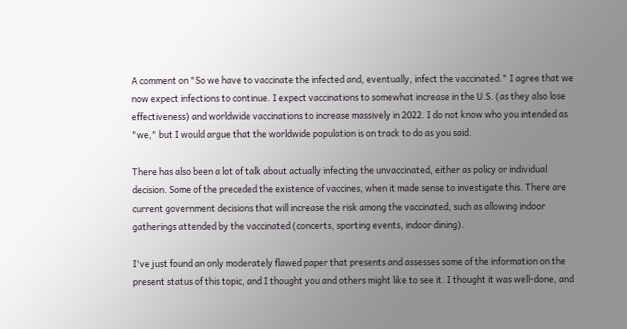A comment on "So we have to vaccinate the infected and, eventually, infect the vaccinated." I agree that we now expect infections to continue. I expect vaccinations to somewhat increase in the U.S. (as they also lose effectiveness) and worldwide vaccinations to increase massively in 2022. I do not know who you intended as "we," but I would argue that the worldwide population is on track to do as you said.

There has also been a lot of talk about actually infecting the unvaccinated, either as policy or individual decision. Some of the preceded the existence of vaccines, when it made sense to investigate this. There are current government decisions that will increase the risk among the vaccinated, such as allowing indoor gatherings attended by the vaccinated (concerts, sporting events, indoor dining).

I've just found an only moderately flawed paper that presents and assesses some of the information on the present status of this topic, and I thought you and others might like to see it. I thought it was well-done, and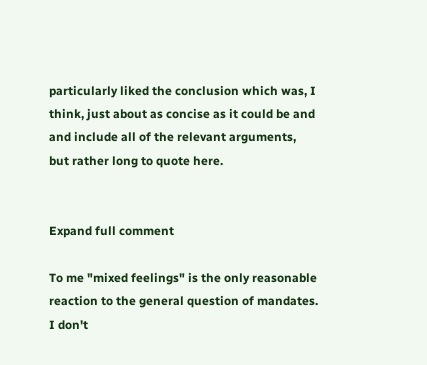particularly liked the conclusion which was, I think, just about as concise as it could be and and include all of the relevant arguments, but rather long to quote here.


Expand full comment

To me "mixed feelings" is the only reasonable reaction to the general question of mandates. I don't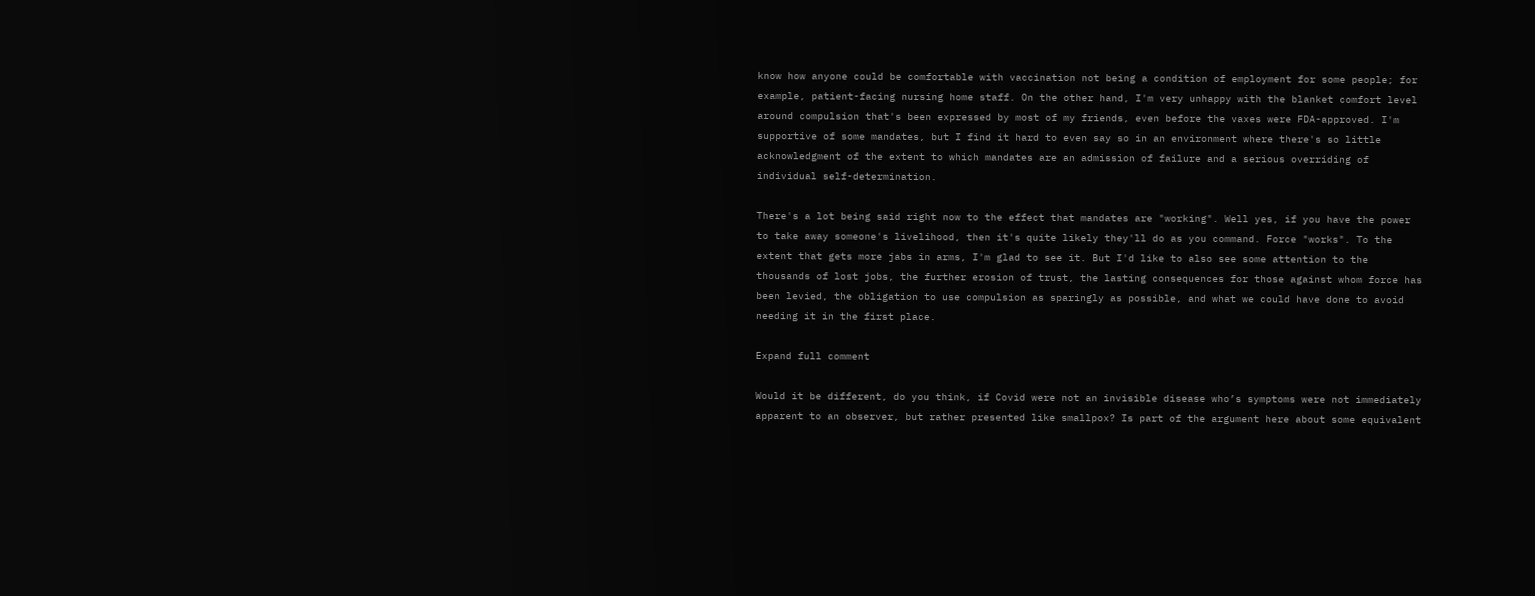know how anyone could be comfortable with vaccination not being a condition of employment for some people; for example, patient-facing nursing home staff. On the other hand, I'm very unhappy with the blanket comfort level around compulsion that's been expressed by most of my friends, even before the vaxes were FDA-approved. I'm supportive of some mandates, but I find it hard to even say so in an environment where there's so little acknowledgment of the extent to which mandates are an admission of failure and a serious overriding of individual self-determination.

There's a lot being said right now to the effect that mandates are "working". Well yes, if you have the power to take away someone's livelihood, then it's quite likely they'll do as you command. Force "works". To the extent that gets more jabs in arms, I'm glad to see it. But I'd like to also see some attention to the thousands of lost jobs, the further erosion of trust, the lasting consequences for those against whom force has been levied, the obligation to use compulsion as sparingly as possible, and what we could have done to avoid needing it in the first place.

Expand full comment

Would it be different, do you think, if Covid were not an invisible disease who’s symptoms were not immediately apparent to an observer, but rather presented like smallpox? Is part of the argument here about some equivalent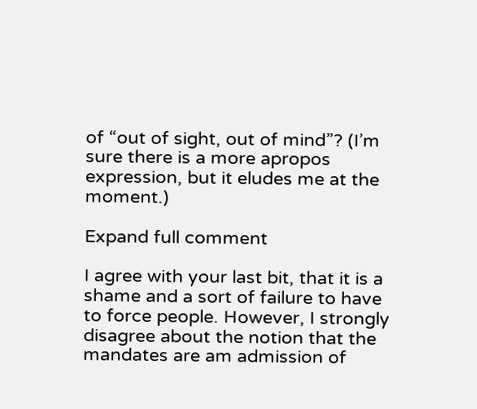of “out of sight, out of mind”? (I’m sure there is a more apropos expression, but it eludes me at the moment.)

Expand full comment

I agree with your last bit, that it is a shame and a sort of failure to have to force people. However, I strongly disagree about the notion that the mandates are am admission of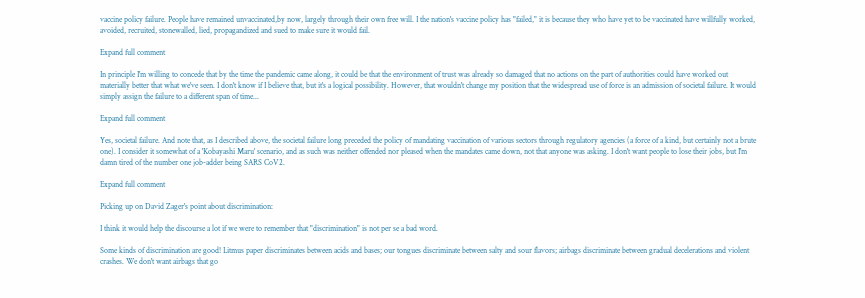vaccine policy failure. People have remained unvaccinated,by now, largely through their own free will. I the nation's vaccine policy has "failed," it is because they who have yet to be vaccinated have willfully worked, avoided, recruited, stonewalled, lied, propagandized and sued to make sure it would fail.

Expand full comment

In principle I'm willing to concede that by the time the pandemic came along, it could be that the environment of trust was already so damaged that no actions on the part of authorities could have worked out materially better that what we've seen. I don't know if I believe that, but it's a logical possibility. However, that wouldn't change my position that the widespread use of force is an admission of societal failure. It would simply assign the failure to a different span of time...

Expand full comment

Yes, societal failure. And note that, as I described above, the societal failure long preceded the policy of mandating vaccination of various sectors through regulatory agencies (a force of a kind, but certainly not a brute one). I consider it somewhat of a 'Kobayashi Maru' scenario, and as such was neither offended nor pleased when the mandates came down, not that anyone was asking. I don't want people to lose their jobs, but I'm damn tired of the number one job-adder being SARS CoV2.

Expand full comment

Picking up on David Zager's point about discrimination:

I think it would help the discourse a lot if we were to remember that "discrimination" is not per se a bad word.

Some kinds of discrimination are good! Litmus paper discriminates between acids and bases; our tongues discriminate between salty and sour flavors; airbags discriminate between gradual decelerations and violent crashes. We don't want airbags that go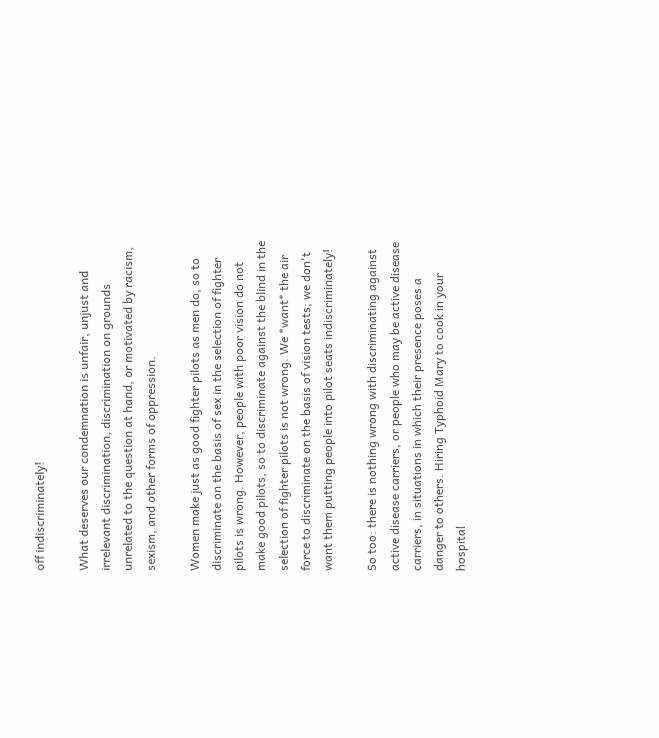off indiscriminately!

What deserves our condemnation is unfair, unjust and irrelevant discrimination, discrimination on grounds unrelated to the question at hand, or motivated by racism, sexism, and other forms of oppression.

Women make just as good fighter pilots as men do, so to discriminate on the basis of sex in the selection of fighter pilots is wrong. However, people with poor vision do not make good pilots, so to discriminate against the blind in the selection of fighter pilots is not wrong. We *want* the air force to discriminate on the basis of vision tests; we don't want them putting people into pilot seats indiscriminately!

So too: there is nothing wrong with discriminating against active disease carriers, or people who may be active disease carriers, in situations in which their presence poses a danger to others. Hiring Typhoid Mary to cook in your hospital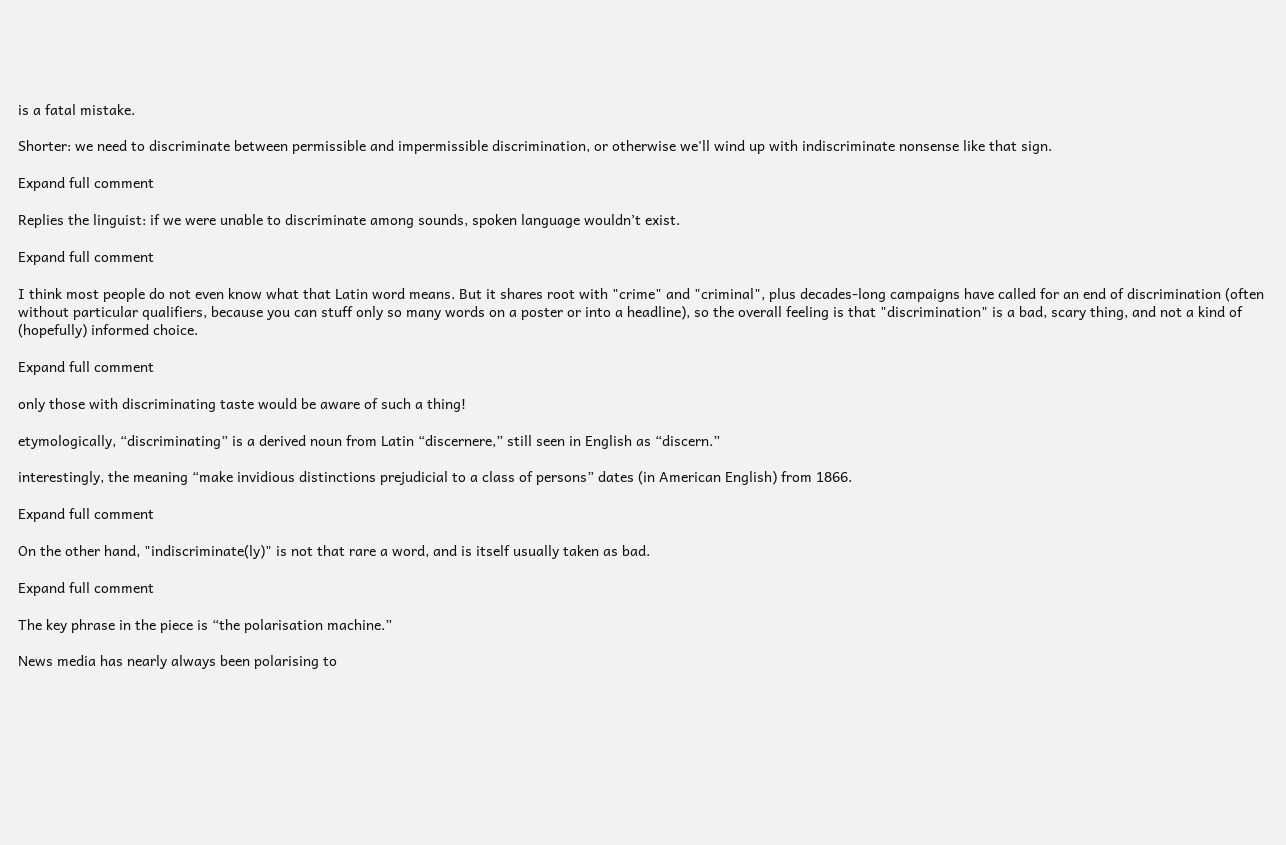is a fatal mistake.

Shorter: we need to discriminate between permissible and impermissible discrimination, or otherwise we'll wind up with indiscriminate nonsense like that sign.

Expand full comment

Replies the linguist: if we were unable to discriminate among sounds, spoken language wouldn’t exist.

Expand full comment

I think most people do not even know what that Latin word means. But it shares root with "crime" and "criminal", plus decades-long campaigns have called for an end of discrimination (often without particular qualifiers, because you can stuff only so many words on a poster or into a headline), so the overall feeling is that "discrimination" is a bad, scary thing, and not a kind of (hopefully) informed choice.

Expand full comment

only those with discriminating taste would be aware of such a thing!

etymologically, “discriminating” is a derived noun from Latin “discernere,” still seen in English as “discern.”

interestingly, the meaning “make invidious distinctions prejudicial to a class of persons” dates (in American English) from 1866.

Expand full comment

On the other hand, "indiscriminate(ly)" is not that rare a word, and is itself usually taken as bad.

Expand full comment

The key phrase in the piece is “the polarisation machine.”

News media has nearly always been polarising to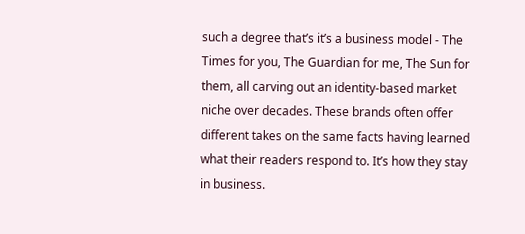such a degree that’s it’s a business model - The Times for you, The Guardian for me, The Sun for them, all carving out an identity-based market niche over decades. These brands often offer different takes on the same facts having learned what their readers respond to. It’s how they stay in business.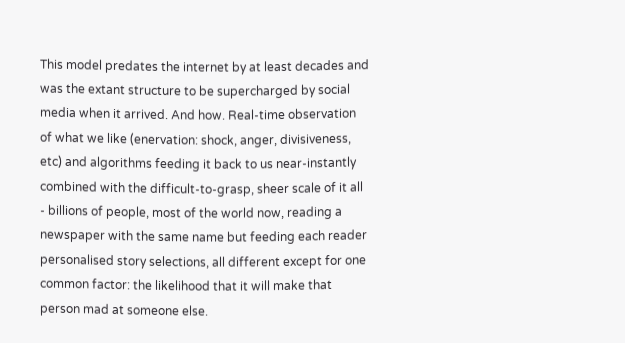This model predates the internet by at least decades and was the extant structure to be supercharged by social media when it arrived. And how. Real-time observation of what we like (enervation: shock, anger, divisiveness, etc) and algorithms feeding it back to us near-instantly combined with the difficult-to-grasp, sheer scale of it all - billions of people, most of the world now, reading a newspaper with the same name but feeding each reader personalised story selections, all different except for one common factor: the likelihood that it will make that person mad at someone else.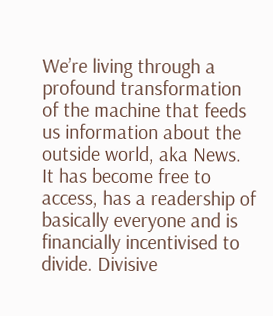We’re living through a profound transformation of the machine that feeds us information about the outside world, aka News. It has become free to access, has a readership of basically everyone and is financially incentivised to divide. Divisive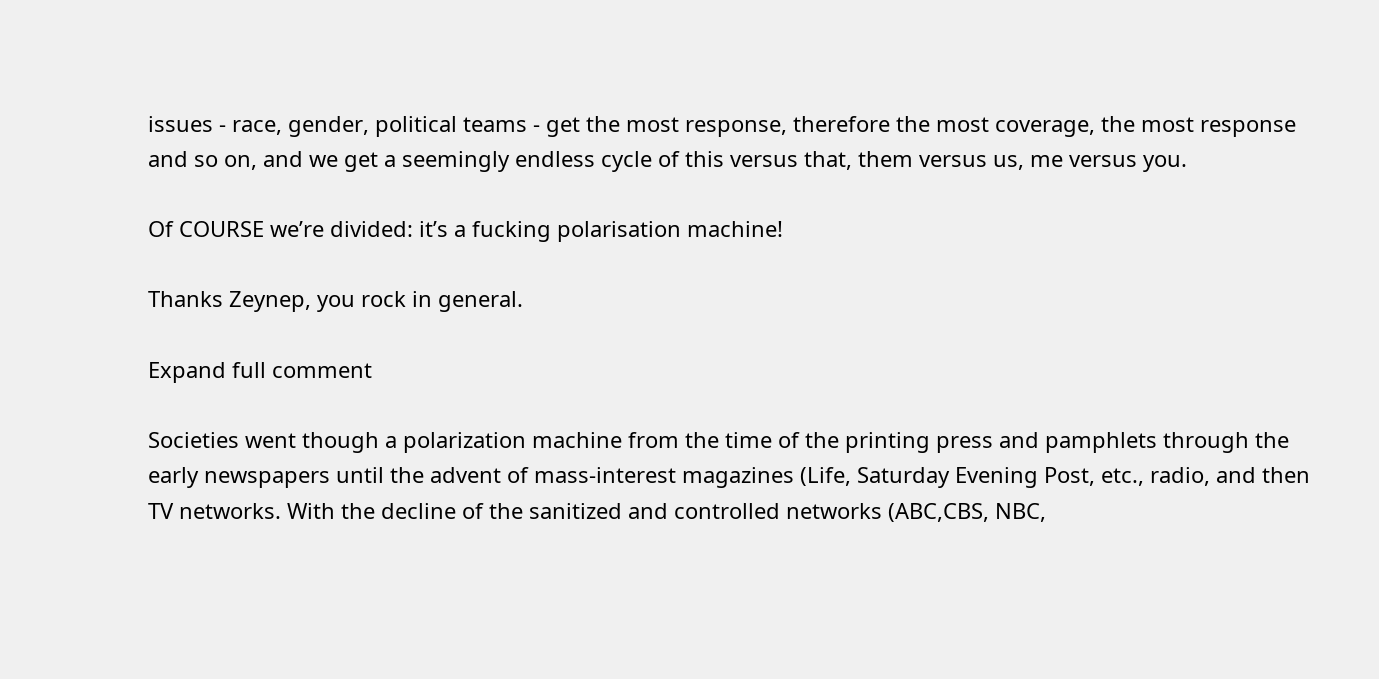issues - race, gender, political teams - get the most response, therefore the most coverage, the most response and so on, and we get a seemingly endless cycle of this versus that, them versus us, me versus you.

Of COURSE we’re divided: it’s a fucking polarisation machine!

Thanks Zeynep, you rock in general.

Expand full comment

Societies went though a polarization machine from the time of the printing press and pamphlets through the early newspapers until the advent of mass-interest magazines (Life, Saturday Evening Post, etc., radio, and then TV networks. With the decline of the sanitized and controlled networks (ABC,CBS, NBC,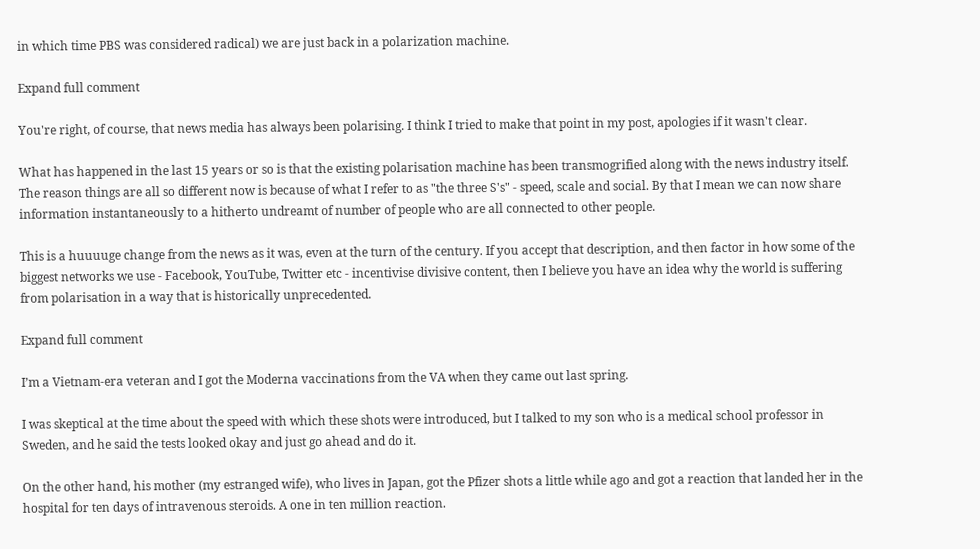in which time PBS was considered radical) we are just back in a polarization machine.

Expand full comment

You're right, of course, that news media has always been polarising. I think I tried to make that point in my post, apologies if it wasn't clear.

What has happened in the last 15 years or so is that the existing polarisation machine has been transmogrified along with the news industry itself. The reason things are all so different now is because of what I refer to as "the three S's" - speed, scale and social. By that I mean we can now share information instantaneously to a hitherto undreamt of number of people who are all connected to other people.

This is a huuuuge change from the news as it was, even at the turn of the century. If you accept that description, and then factor in how some of the biggest networks we use - Facebook, YouTube, Twitter etc - incentivise divisive content, then I believe you have an idea why the world is suffering from polarisation in a way that is historically unprecedented.

Expand full comment

I’m a Vietnam-era veteran and I got the Moderna vaccinations from the VA when they came out last spring.

I was skeptical at the time about the speed with which these shots were introduced, but I talked to my son who is a medical school professor in Sweden, and he said the tests looked okay and just go ahead and do it.

On the other hand, his mother (my estranged wife), who lives in Japan, got the Pfizer shots a little while ago and got a reaction that landed her in the hospital for ten days of intravenous steroids. A one in ten million reaction.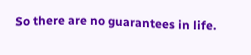So there are no guarantees in life.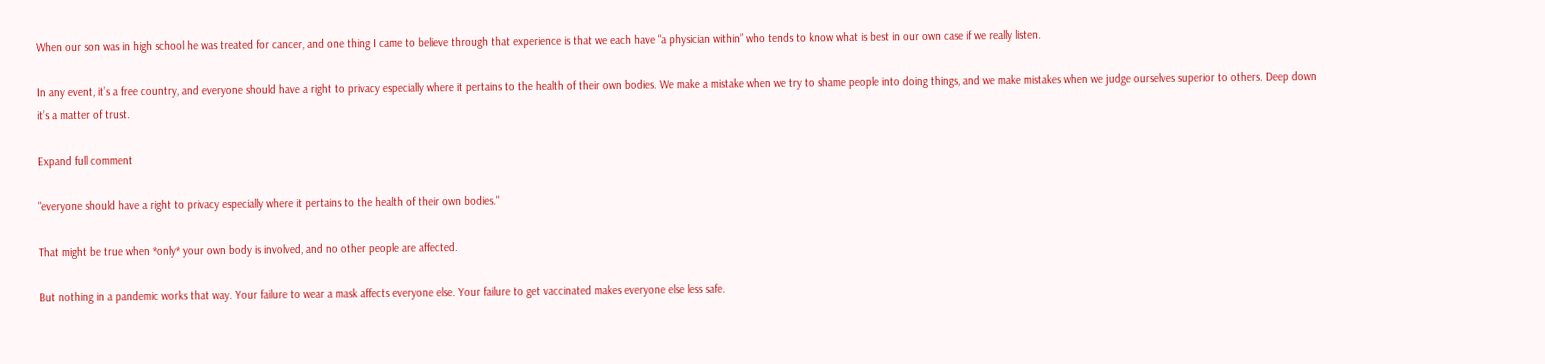When our son was in high school he was treated for cancer, and one thing I came to believe through that experience is that we each have "a physician within” who tends to know what is best in our own case if we really listen.

In any event, it’s a free country, and everyone should have a right to privacy especially where it pertains to the health of their own bodies. We make a mistake when we try to shame people into doing things, and we make mistakes when we judge ourselves superior to others. Deep down it’s a matter of trust.

Expand full comment

"everyone should have a right to privacy especially where it pertains to the health of their own bodies."

That might be true when *only* your own body is involved, and no other people are affected.

But nothing in a pandemic works that way. Your failure to wear a mask affects everyone else. Your failure to get vaccinated makes everyone else less safe.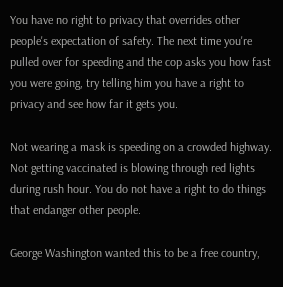You have no right to privacy that overrides other people's expectation of safety. The next time you're pulled over for speeding and the cop asks you how fast you were going, try telling him you have a right to privacy and see how far it gets you.

Not wearing a mask is speeding on a crowded highway. Not getting vaccinated is blowing through red lights during rush hour. You do not have a right to do things that endanger other people.

George Washington wanted this to be a free country,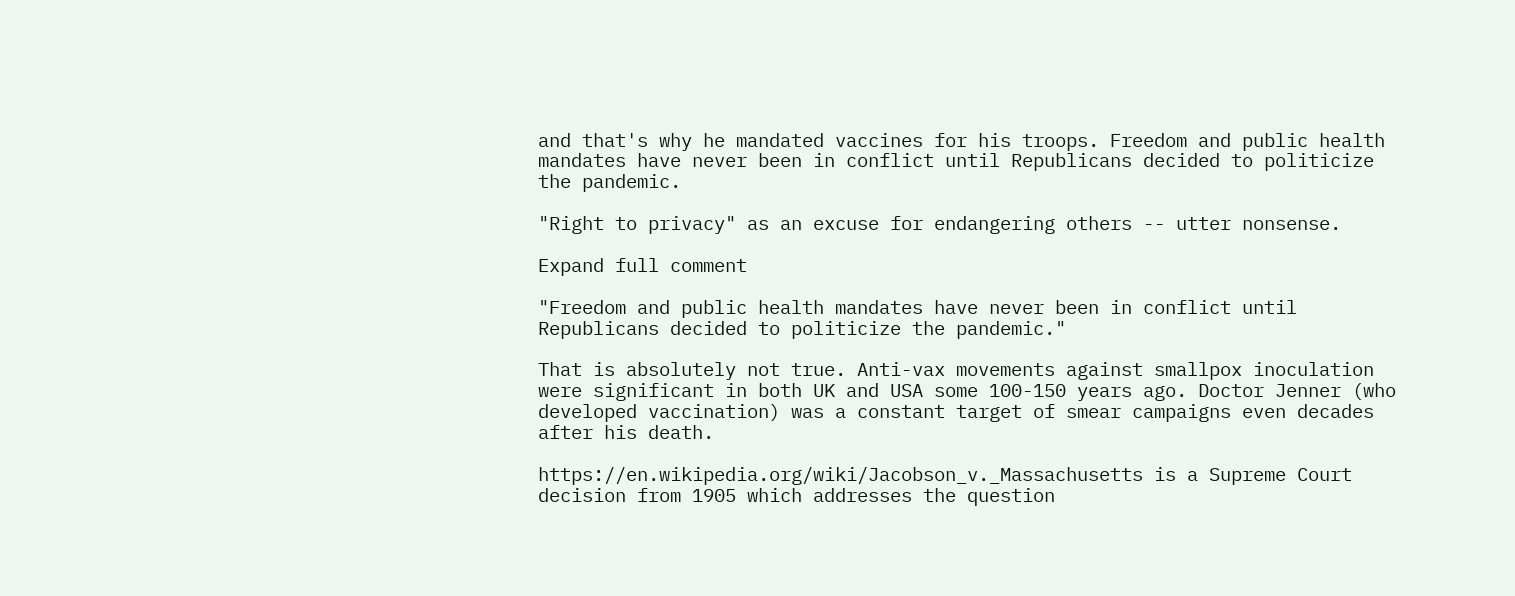and that's why he mandated vaccines for his troops. Freedom and public health mandates have never been in conflict until Republicans decided to politicize the pandemic.

"Right to privacy" as an excuse for endangering others -- utter nonsense.

Expand full comment

"Freedom and public health mandates have never been in conflict until Republicans decided to politicize the pandemic."

That is absolutely not true. Anti-vax movements against smallpox inoculation were significant in both UK and USA some 100-150 years ago. Doctor Jenner (who developed vaccination) was a constant target of smear campaigns even decades after his death.

https://en.wikipedia.org/wiki/Jacobson_v._Massachusetts is a Supreme Court decision from 1905 which addresses the question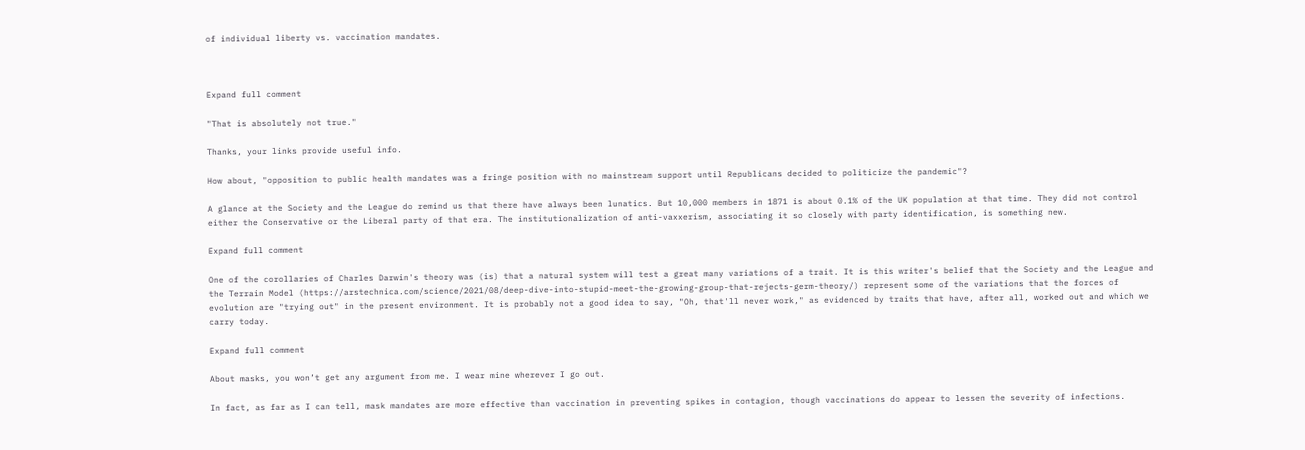of individual liberty vs. vaccination mandates.



Expand full comment

"That is absolutely not true."

Thanks, your links provide useful info.

How about, "opposition to public health mandates was a fringe position with no mainstream support until Republicans decided to politicize the pandemic"?

A glance at the Society and the League do remind us that there have always been lunatics. But 10,000 members in 1871 is about 0.1% of the UK population at that time. They did not control either the Conservative or the Liberal party of that era. The institutionalization of anti-vaxxerism, associating it so closely with party identification, is something new.

Expand full comment

One of the corollaries of Charles Darwin's theory was (is) that a natural system will test a great many variations of a trait. It is this writer's belief that the Society and the League and the Terrain Model (https://arstechnica.com/science/2021/08/deep-dive-into-stupid-meet-the-growing-group-that-rejects-germ-theory/) represent some of the variations that the forces of evolution are "trying out" in the present environment. It is probably not a good idea to say, "Oh, that'll never work," as evidenced by traits that have, after all, worked out and which we carry today.

Expand full comment

About masks, you won’t get any argument from me. I wear mine wherever I go out.

In fact, as far as I can tell, mask mandates are more effective than vaccination in preventing spikes in contagion, though vaccinations do appear to lessen the severity of infections.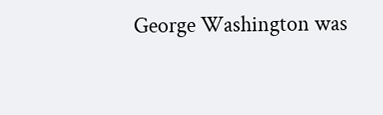George Washington was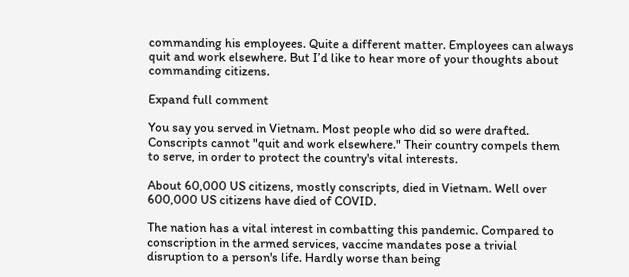commanding his employees. Quite a different matter. Employees can always quit and work elsewhere. But I’d like to hear more of your thoughts about commanding citizens.

Expand full comment

You say you served in Vietnam. Most people who did so were drafted. Conscripts cannot "quit and work elsewhere." Their country compels them to serve, in order to protect the country's vital interests.

About 60,000 US citizens, mostly conscripts, died in Vietnam. Well over 600,000 US citizens have died of COVID.

The nation has a vital interest in combatting this pandemic. Compared to conscription in the armed services, vaccine mandates pose a trivial disruption to a person's life. Hardly worse than being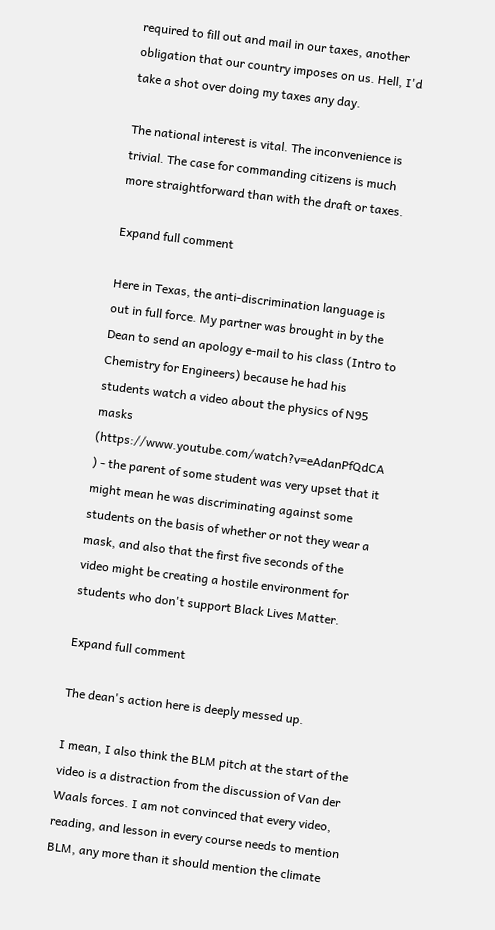required to fill out and mail in our taxes, another obligation that our country imposes on us. Hell, I'd take a shot over doing my taxes any day.

The national interest is vital. The inconvenience is trivial. The case for commanding citizens is much more straightforward than with the draft or taxes.

Expand full comment

Here in Texas, the anti-discrimination language is out in full force. My partner was brought in by the Dean to send an apology e-mail to his class (Intro to Chemistry for Engineers) because he had his students watch a video about the physics of N95 masks (https://www.youtube.com/watch?v=eAdanPfQdCA ) - the parent of some student was very upset that it might mean he was discriminating against some students on the basis of whether or not they wear a mask, and also that the first five seconds of the video might be creating a hostile environment for students who don't support Black Lives Matter.

Expand full comment

The dean's action here is deeply messed up.

I mean, I also think the BLM pitch at the start of the video is a distraction from the discussion of Van der Waals forces. I am not convinced that every video, reading, and lesson in every course needs to mention BLM, any more than it should mention the climate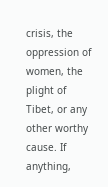crisis, the oppression of women, the plight of Tibet, or any other worthy cause. If anything,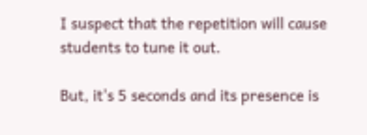I suspect that the repetition will cause students to tune it out.

But, it's 5 seconds and its presence is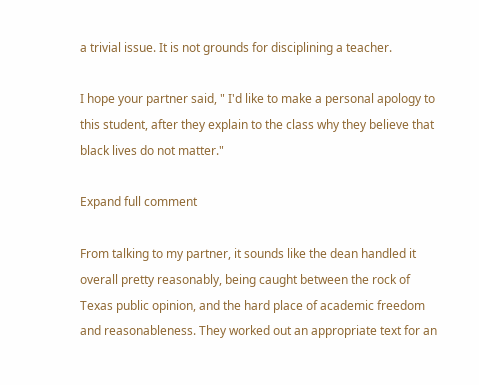a trivial issue. It is not grounds for disciplining a teacher.

I hope your partner said, " I'd like to make a personal apology to this student, after they explain to the class why they believe that black lives do not matter."

Expand full comment

From talking to my partner, it sounds like the dean handled it overall pretty reasonably, being caught between the rock of Texas public opinion, and the hard place of academic freedom and reasonableness. They worked out an appropriate text for an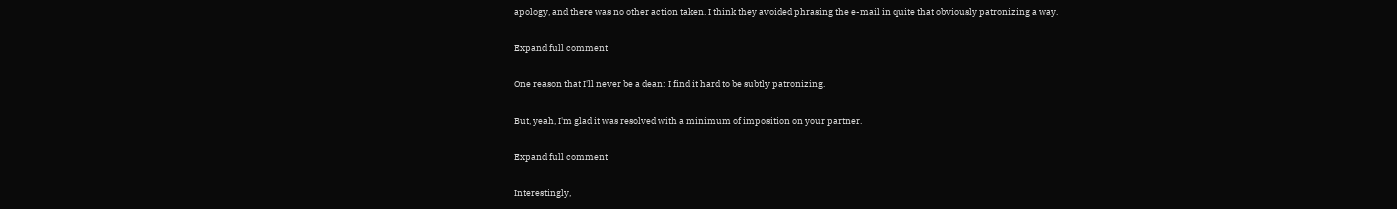apology, and there was no other action taken. I think they avoided phrasing the e-mail in quite that obviously patronizing a way.

Expand full comment

One reason that I'll never be a dean: I find it hard to be subtly patronizing.

But, yeah, I'm glad it was resolved with a minimum of imposition on your partner.

Expand full comment

Interestingly,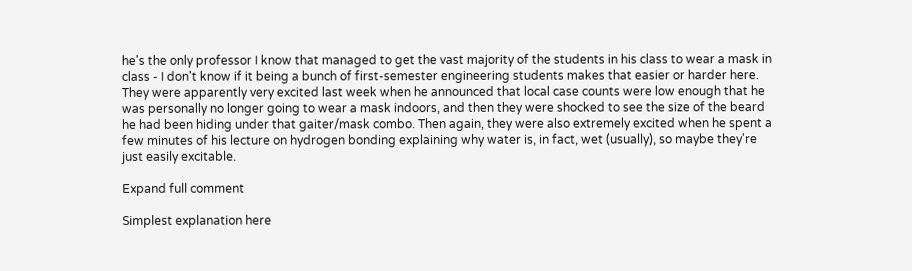he's the only professor I know that managed to get the vast majority of the students in his class to wear a mask in class - I don't know if it being a bunch of first-semester engineering students makes that easier or harder here. They were apparently very excited last week when he announced that local case counts were low enough that he was personally no longer going to wear a mask indoors, and then they were shocked to see the size of the beard he had been hiding under that gaiter/mask combo. Then again, they were also extremely excited when he spent a few minutes of his lecture on hydrogen bonding explaining why water is, in fact, wet (usually), so maybe they're just easily excitable.

Expand full comment

Simplest explanation here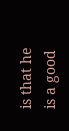is that he is a good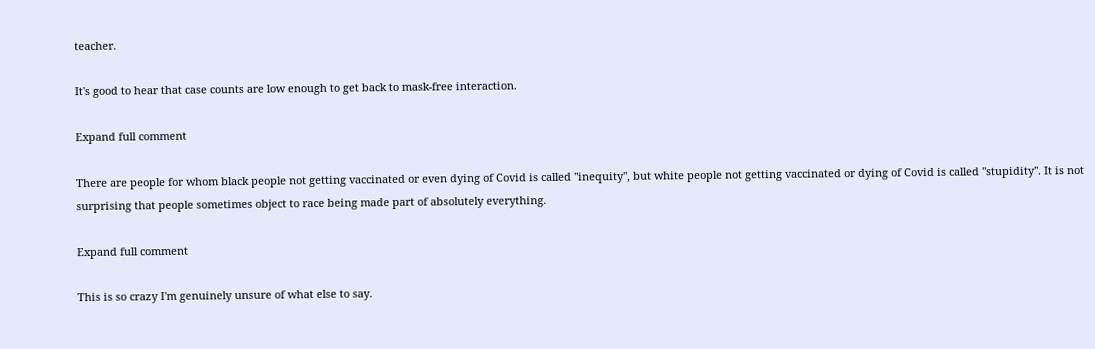teacher.

It's good to hear that case counts are low enough to get back to mask-free interaction.

Expand full comment

There are people for whom black people not getting vaccinated or even dying of Covid is called "inequity", but white people not getting vaccinated or dying of Covid is called "stupidity". It is not surprising that people sometimes object to race being made part of absolutely everything.

Expand full comment

This is so crazy I'm genuinely unsure of what else to say.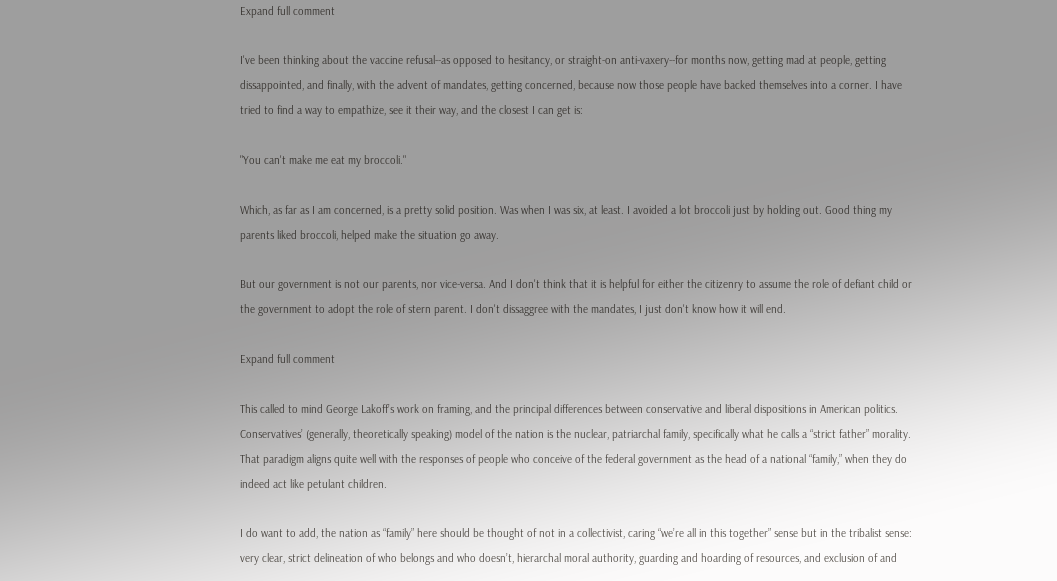Expand full comment

I've been thinking about the vaccine refusal--as opposed to hesitancy, or straight-on anti-vaxery--for months now, getting mad at people, getting dissappointed, and finally, with the advent of mandates, getting concerned, because now those people have backed themselves into a corner. I have tried to find a way to empathize, see it their way, and the closest I can get is:

"You can't make me eat my broccoli."

Which, as far as I am concerned, is a pretty solid position. Was when I was six, at least. I avoided a lot broccoli just by holding out. Good thing my parents liked broccoli, helped make the situation go away.

But our government is not our parents, nor vice-versa. And I don't think that it is helpful for either the citizenry to assume the role of defiant child or the government to adopt the role of stern parent. I don't dissaggree with the mandates, I just don't know how it will end.

Expand full comment

This called to mind George Lakoff’s work on framing, and the principal differences between conservative and liberal dispositions in American politics. Conservatives’ (generally, theoretically speaking) model of the nation is the nuclear, patriarchal family, specifically what he calls a “strict father” morality. That paradigm aligns quite well with the responses of people who conceive of the federal government as the head of a national “family,” when they do indeed act like petulant children.

I do want to add, the nation as “family” here should be thought of not in a collectivist, caring “we’re all in this together” sense but in the tribalist sense: very clear, strict delineation of who belongs and who doesn’t, hierarchal moral authority, guarding and hoarding of resources, and exclusion of and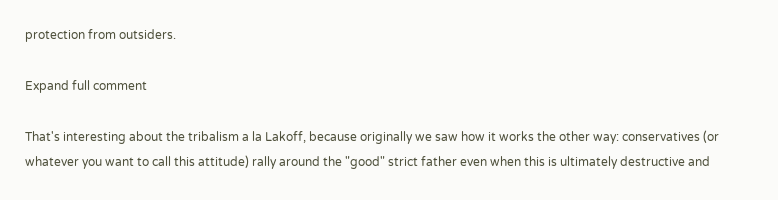protection from outsiders.

Expand full comment

That's interesting about the tribalism a la Lakoff, because originally we saw how it works the other way: conservatives (or whatever you want to call this attitude) rally around the "good" strict father even when this is ultimately destructive and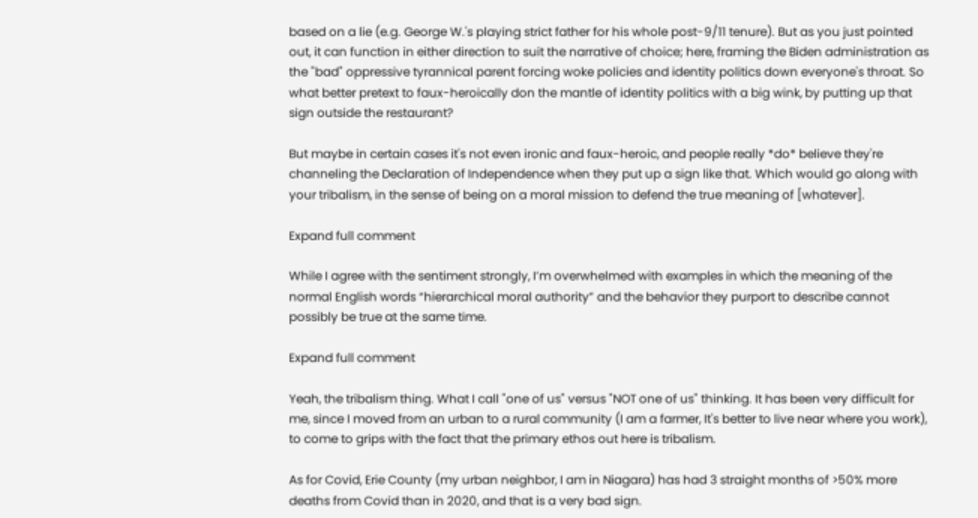based on a lie (e.g. George W.'s playing strict father for his whole post-9/11 tenure). But as you just pointed out, it can function in either direction to suit the narrative of choice; here, framing the Biden administration as the "bad" oppressive tyrannical parent forcing woke policies and identity politics down everyone's throat. So what better pretext to faux-heroically don the mantle of identity politics with a big wink, by putting up that sign outside the restaurant?

But maybe in certain cases it's not even ironic and faux-heroic, and people really *do* believe they're channeling the Declaration of Independence when they put up a sign like that. Which would go along with your tribalism, in the sense of being on a moral mission to defend the true meaning of [whatever].

Expand full comment

While I agree with the sentiment strongly, I’m overwhelmed with examples in which the meaning of the normal English words “hierarchical moral authority” and the behavior they purport to describe cannot possibly be true at the same time.

Expand full comment

Yeah, the tribalism thing. What I call "one of us" versus "NOT one of us" thinking. It has been very difficult for me, since I moved from an urban to a rural community (I am a farmer, It's better to live near where you work), to come to grips with the fact that the primary ethos out here is tribalism.

As for Covid, Erie County (my urban neighbor, I am in Niagara) has had 3 straight months of >50% more deaths from Covid than in 2020, and that is a very bad sign.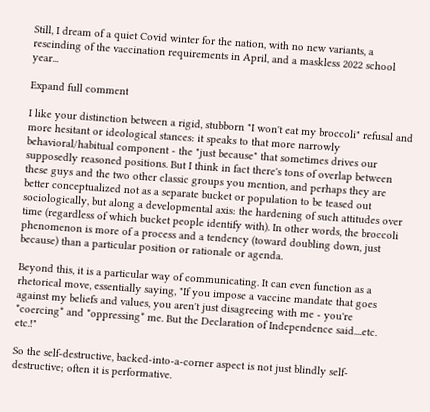Still, I dream of a quiet Covid winter for the nation, with no new variants, a rescinding of the vaccination requirements in April, and a maskless 2022 school year...

Expand full comment

I like your distinction between a rigid, stubborn "I won't eat my broccoli" refusal and more hesitant or ideological stances: it speaks to that more narrowly behavioral/habitual component - the "just because" that sometimes drives our supposedly reasoned positions. But I think in fact there's tons of overlap between these guys and the two other classic groups you mention, and perhaps they are better conceptualized not as a separate bucket or population to be teased out sociologically, but along a developmental axis: the hardening of such attitudes over time (regardless of which bucket people identify with). In other words, the broccoli phenomenon is more of a process and a tendency (toward doubling down, just because) than a particular position or rationale or agenda.

Beyond this, it is a particular way of communicating. It can even function as a rhetorical move, essentially saying, "If you impose a vaccine mandate that goes against my beliefs and values, you aren't just disagreeing with me - you're *coercing* and *oppressing* me. But the Declaration of Independence said....etc. etc.!"

So the self-destructive, backed-into-a-corner aspect is not just blindly self-destructive; often it is performative.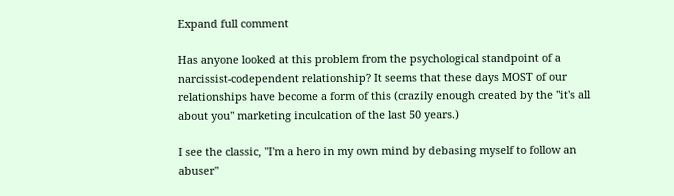Expand full comment

Has anyone looked at this problem from the psychological standpoint of a narcissist-codependent relationship? It seems that these days MOST of our relationships have become a form of this (crazily enough created by the "it's all about you" marketing inculcation of the last 50 years.)

I see the classic, "I'm a hero in my own mind by debasing myself to follow an abuser"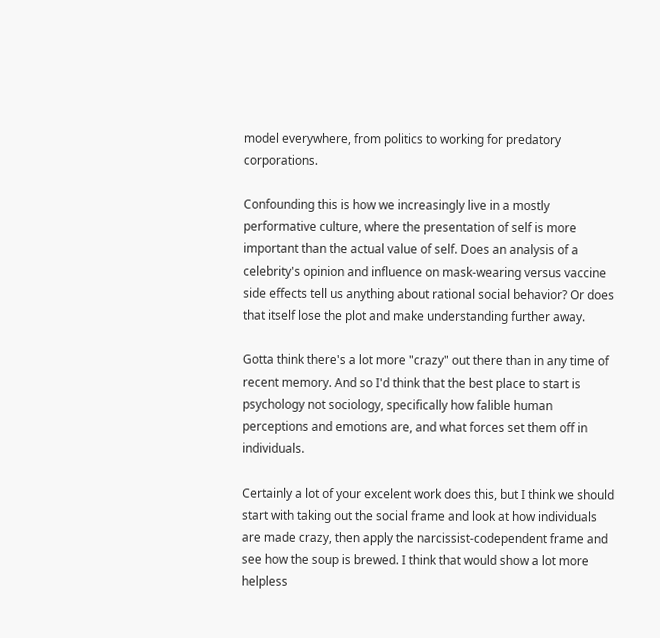model everywhere, from politics to working for predatory corporations.

Confounding this is how we increasingly live in a mostly performative culture, where the presentation of self is more important than the actual value of self. Does an analysis of a celebrity's opinion and influence on mask-wearing versus vaccine side effects tell us anything about rational social behavior? Or does that itself lose the plot and make understanding further away.

Gotta think there's a lot more "crazy" out there than in any time of recent memory. And so I'd think that the best place to start is psychology not sociology, specifically how falible human perceptions and emotions are, and what forces set them off in individuals.

Certainly a lot of your excelent work does this, but I think we should start with taking out the social frame and look at how individuals are made crazy, then apply the narcissist-codependent frame and see how the soup is brewed. I think that would show a lot more helpless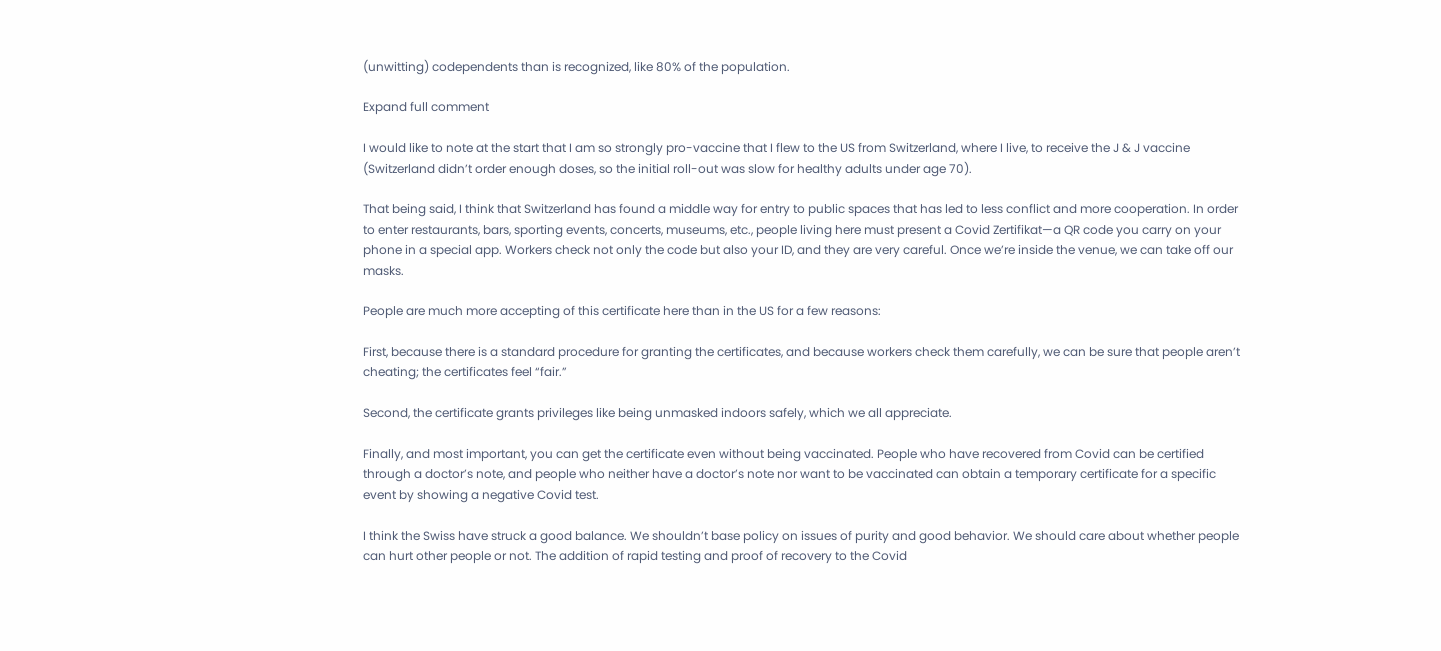(unwitting) codependents than is recognized, like 80% of the population.

Expand full comment

I would like to note at the start that I am so strongly pro-vaccine that I flew to the US from Switzerland, where I live, to receive the J & J vaccine (Switzerland didn’t order enough doses, so the initial roll-out was slow for healthy adults under age 70).

That being said, I think that Switzerland has found a middle way for entry to public spaces that has led to less conflict and more cooperation. In order to enter restaurants, bars, sporting events, concerts, museums, etc., people living here must present a Covid Zertifikat—a QR code you carry on your phone in a special app. Workers check not only the code but also your ID, and they are very careful. Once we’re inside the venue, we can take off our masks.

People are much more accepting of this certificate here than in the US for a few reasons:

First, because there is a standard procedure for granting the certificates, and because workers check them carefully, we can be sure that people aren’t cheating; the certificates feel “fair.”

Second, the certificate grants privileges like being unmasked indoors safely, which we all appreciate.

Finally, and most important, you can get the certificate even without being vaccinated. People who have recovered from Covid can be certified through a doctor’s note, and people who neither have a doctor’s note nor want to be vaccinated can obtain a temporary certificate for a specific event by showing a negative Covid test.

I think the Swiss have struck a good balance. We shouldn’t base policy on issues of purity and good behavior. We should care about whether people can hurt other people or not. The addition of rapid testing and proof of recovery to the Covid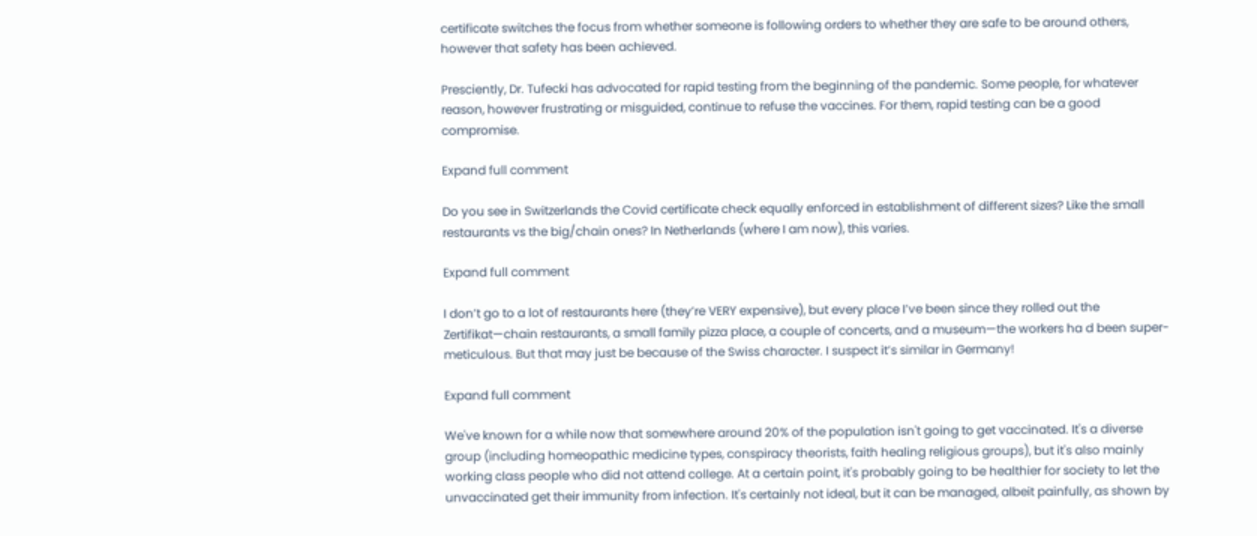certificate switches the focus from whether someone is following orders to whether they are safe to be around others, however that safety has been achieved.

Presciently, Dr. Tufecki has advocated for rapid testing from the beginning of the pandemic. Some people, for whatever reason, however frustrating or misguided, continue to refuse the vaccines. For them, rapid testing can be a good compromise.

Expand full comment

Do you see in Switzerlands the Covid certificate check equally enforced in establishment of different sizes? Like the small restaurants vs the big/chain ones? In Netherlands (where I am now), this varies.

Expand full comment

I don’t go to a lot of restaurants here (they’re VERY expensive), but every place I’ve been since they rolled out the Zertifikat—chain restaurants, a small family pizza place, a couple of concerts, and a museum—the workers ha d been super-meticulous. But that may just be because of the Swiss character. I suspect it’s similar in Germany!

Expand full comment

We've known for a while now that somewhere around 20% of the population isn't going to get vaccinated. It's a diverse group (including homeopathic medicine types, conspiracy theorists, faith healing religious groups), but it's also mainly working class people who did not attend college. At a certain point, it's probably going to be healthier for society to let the unvaccinated get their immunity from infection. It's certainly not ideal, but it can be managed, albeit painfully, as shown by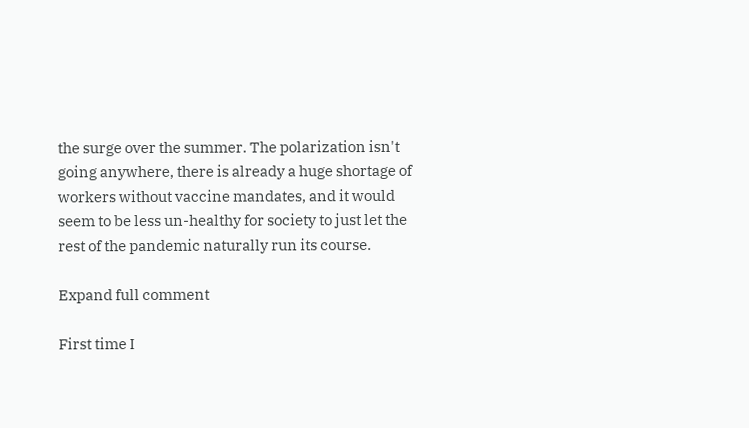the surge over the summer. The polarization isn't going anywhere, there is already a huge shortage of workers without vaccine mandates, and it would seem to be less un-healthy for society to just let the rest of the pandemic naturally run its course.

Expand full comment

First time I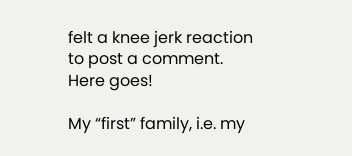felt a knee jerk reaction to post a comment. Here goes!

My “first” family, i.e. my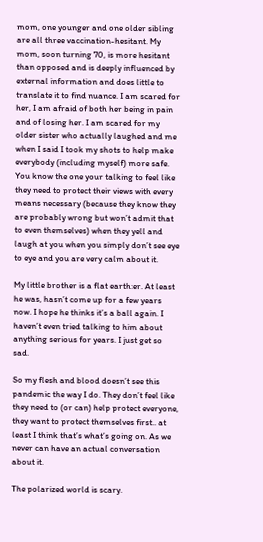mom, one younger and one older sibling are all three vaccination-hesitant. My mom, soon turning 70, is more hesitant than opposed and is deeply influenced by external information and does little to translate it to find nuance. I am scared for her, I am afraid of both her being in pain and of losing her. I am scared for my older sister who actually laughed and me when I said I took my shots to help make everybody (including myself) more safe. You know the one your talking to feel like they need to protect their views with every means necessary (because they know they are probably wrong but won’t admit that to even themselves) when they yell and laugh at you when you simply don’t see eye to eye and you are very calm about it.

My little brother is a flat earth:er. At least he was, hasn’t come up for a few years now. I hope he thinks it’s a ball again. I haven’t even tried talking to him about anything serious for years. I just get so sad.

So my flesh and blood doesn’t see this pandemic the way I do. They don’t feel like they need to (or can) help protect everyone, they want to protect themselves first.. at least I think that’s what’s going on. As we never can have an actual conversation about it.

The polarized world is scary.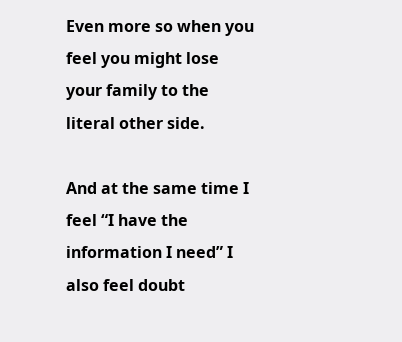Even more so when you feel you might lose your family to the literal other side.

And at the same time I feel “I have the information I need” I also feel doubt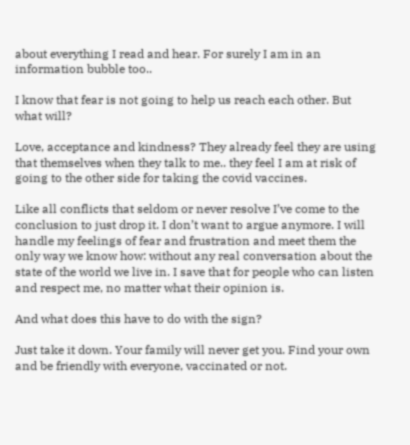about everything I read and hear. For surely I am in an information bubble too..

I know that fear is not going to help us reach each other. But what will?

Love, acceptance and kindness? They already feel they are using that themselves when they talk to me.. they feel I am at risk of going to the other side for taking the covid vaccines.

Like all conflicts that seldom or never resolve I’ve come to the conclusion to just drop it. I don’t want to argue anymore. I will handle my feelings of fear and frustration and meet them the only way we know how: without any real conversation about the state of the world we live in. I save that for people who can listen and respect me, no matter what their opinion is.

And what does this have to do with the sign?

Just take it down. Your family will never get you. Find your own and be friendly with everyone, vaccinated or not.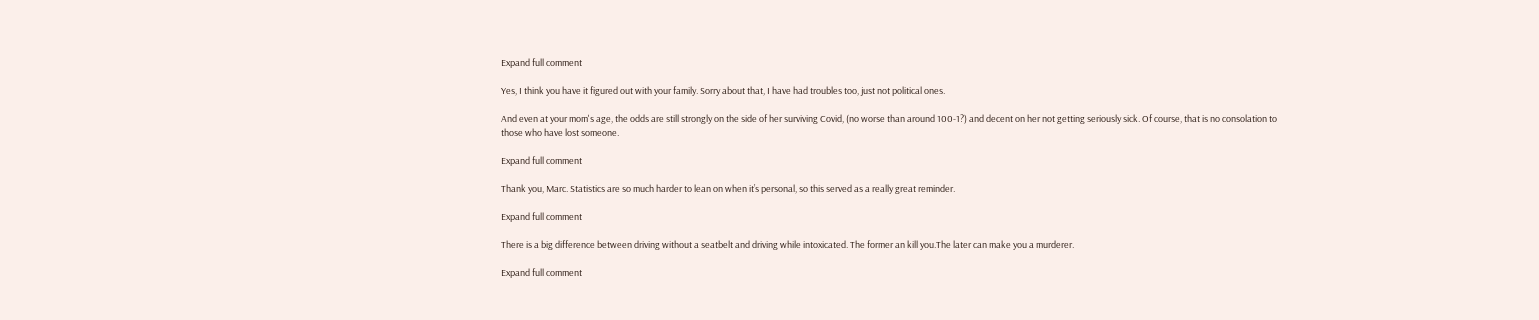Expand full comment

Yes, I think you have it figured out with your family. Sorry about that, I have had troubles too, just not political ones.

And even at your mom's age, the odds are still strongly on the side of her surviving Covid, (no worse than around 100-1?) and decent on her not getting seriously sick. Of course, that is no consolation to those who have lost someone.

Expand full comment

Thank you, Marc. Statistics are so much harder to lean on when it’s personal, so this served as a really great reminder.

Expand full comment

There is a big difference between driving without a seatbelt and driving while intoxicated. The former an kill you.The later can make you a murderer.

Expand full comment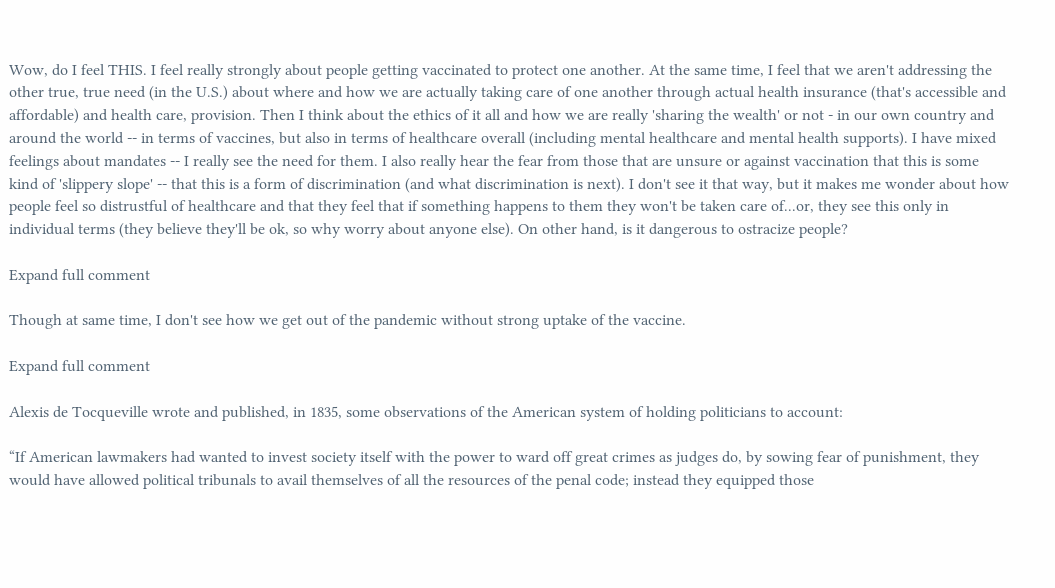Wow, do I feel THIS. I feel really strongly about people getting vaccinated to protect one another. At the same time, I feel that we aren't addressing the other true, true need (in the U.S.) about where and how we are actually taking care of one another through actual health insurance (that's accessible and affordable) and health care, provision. Then I think about the ethics of it all and how we are really 'sharing the wealth' or not - in our own country and around the world -- in terms of vaccines, but also in terms of healthcare overall (including mental healthcare and mental health supports). I have mixed feelings about mandates -- I really see the need for them. I also really hear the fear from those that are unsure or against vaccination that this is some kind of 'slippery slope' -- that this is a form of discrimination (and what discrimination is next). I don't see it that way, but it makes me wonder about how people feel so distrustful of healthcare and that they feel that if something happens to them they won't be taken care of...or, they see this only in individual terms (they believe they'll be ok, so why worry about anyone else). On other hand, is it dangerous to ostracize people?

Expand full comment

Though at same time, I don't see how we get out of the pandemic without strong uptake of the vaccine.

Expand full comment

Alexis de Tocqueville wrote and published, in 1835, some observations of the American system of holding politicians to account:

“If American lawmakers had wanted to invest society itself with the power to ward off great crimes as judges do, by sowing fear of punishment, they would have allowed political tribunals to avail themselves of all the resources of the penal code; instead they equipped those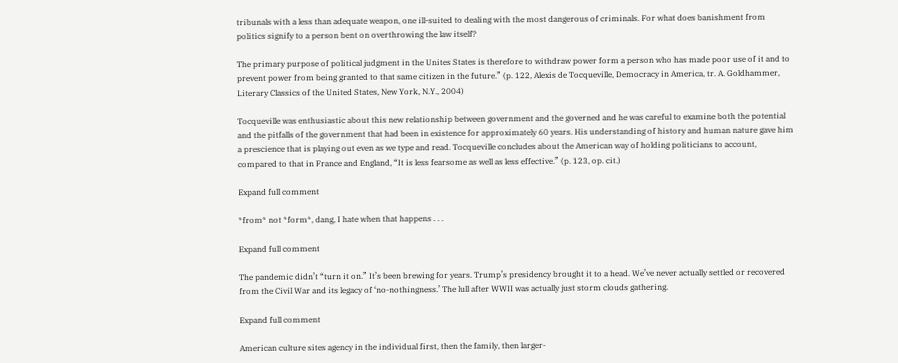tribunals with a less than adequate weapon, one ill-suited to dealing with the most dangerous of criminals. For what does banishment from politics signify to a person bent on overthrowing the law itself?

The primary purpose of political judgment in the Unites States is therefore to withdraw power form a person who has made poor use of it and to prevent power from being granted to that same citizen in the future.” (p. 122, Alexis de Tocqueville, Democracy in America, tr. A. Goldhammer, Literary Classics of the United States, New York, N.Y., 2004)

Tocqueville was enthusiastic about this new relationship between government and the governed and he was careful to examine both the potential and the pitfalls of the government that had been in existence for approximately 60 years. His understanding of history and human nature gave him a prescience that is playing out even as we type and read. Tocqueville concludes about the American way of holding politicians to account, compared to that in France and England, “It is less fearsome as well as less effective.” (p. 123, op. cit.)

Expand full comment

*from* not *form*, dang, I hate when that happens . . .

Expand full comment

The pandemic didn’t “turn it on.” It’s been brewing for years. Trump’s presidency brought it to a head. We’ve never actually settled or recovered from the Civil War and its legacy of ‘no-nothingness.’ The lull after WWII was actually just storm clouds gathering.

Expand full comment

American culture sites agency in the individual first, then the family, then larger-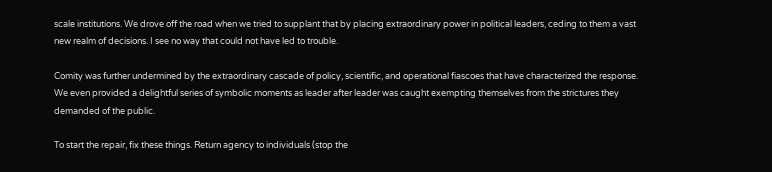scale institutions. We drove off the road when we tried to supplant that by placing extraordinary power in political leaders, ceding to them a vast new realm of decisions. I see no way that could not have led to trouble.

Comity was further undermined by the extraordinary cascade of policy, scientific, and operational fiascoes that have characterized the response. We even provided a delightful series of symbolic moments as leader after leader was caught exempting themselves from the strictures they demanded of the public.

To start the repair, fix these things. Return agency to individuals (stop the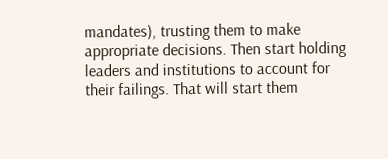mandates), trusting them to make appropriate decisions. Then start holding leaders and institutions to account for their failings. That will start them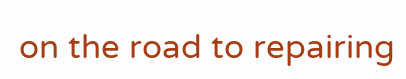on the road to repairing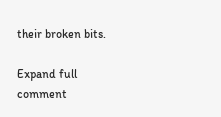their broken bits.

Expand full comment